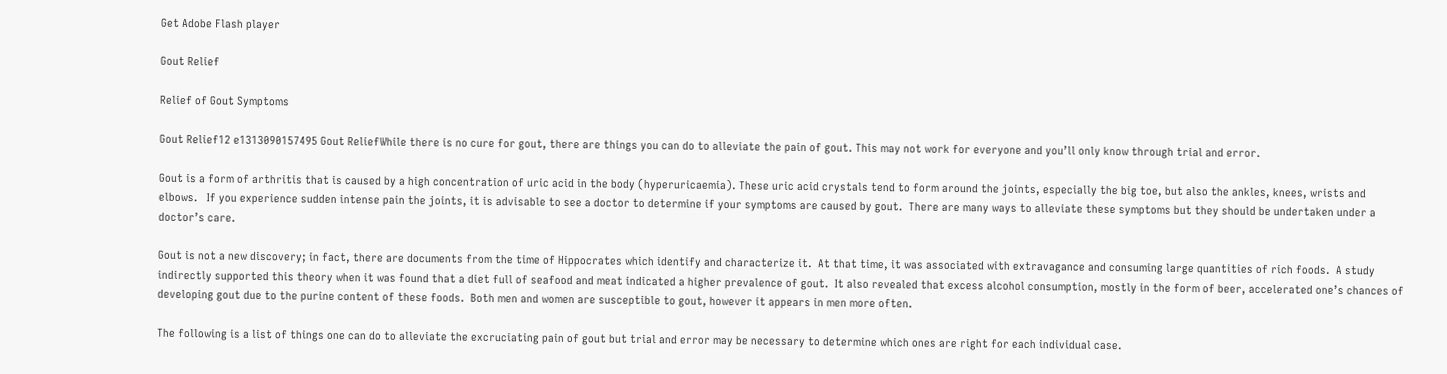Get Adobe Flash player

Gout Relief

Relief of Gout Symptoms

Gout Relief12 e1313090157495 Gout ReliefWhile there is no cure for gout, there are things you can do to alleviate the pain of gout. This may not work for everyone and you’ll only know through trial and error.

Gout is a form of arthritis that is caused by a high concentration of uric acid in the body (hyperuricaemia). These uric acid crystals tend to form around the joints, especially the big toe, but also the ankles, knees, wrists and elbows.   If you experience sudden intense pain the joints, it is advisable to see a doctor to determine if your symptoms are caused by gout.  There are many ways to alleviate these symptoms but they should be undertaken under a doctor’s care.

Gout is not a new discovery; in fact, there are documents from the time of Hippocrates which identify and characterize it.  At that time, it was associated with extravagance and consuming large quantities of rich foods.  A study indirectly supported this theory when it was found that a diet full of seafood and meat indicated a higher prevalence of gout.  It also revealed that excess alcohol consumption, mostly in the form of beer, accelerated one’s chances of developing gout due to the purine content of these foods.  Both men and women are susceptible to gout, however it appears in men more often.

The following is a list of things one can do to alleviate the excruciating pain of gout but trial and error may be necessary to determine which ones are right for each individual case.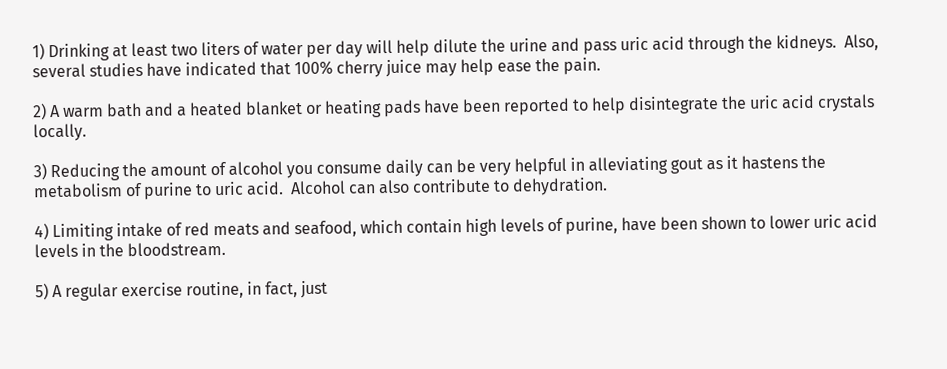1) Drinking at least two liters of water per day will help dilute the urine and pass uric acid through the kidneys.  Also, several studies have indicated that 100% cherry juice may help ease the pain.

2) A warm bath and a heated blanket or heating pads have been reported to help disintegrate the uric acid crystals locally.

3) Reducing the amount of alcohol you consume daily can be very helpful in alleviating gout as it hastens the metabolism of purine to uric acid.  Alcohol can also contribute to dehydration.

4) Limiting intake of red meats and seafood, which contain high levels of purine, have been shown to lower uric acid levels in the bloodstream.

5) A regular exercise routine, in fact, just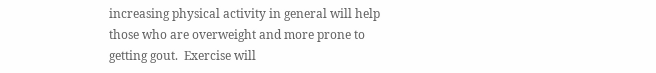increasing physical activity in general will help those who are overweight and more prone to getting gout.  Exercise will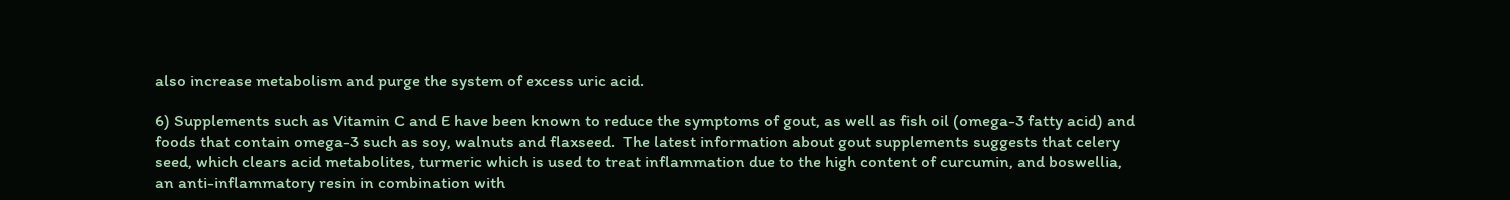also increase metabolism and purge the system of excess uric acid.

6) Supplements such as Vitamin C and E have been known to reduce the symptoms of gout, as well as fish oil (omega-3 fatty acid) and foods that contain omega-3 such as soy, walnuts and flaxseed.  The latest information about gout supplements suggests that celery seed, which clears acid metabolites, turmeric which is used to treat inflammation due to the high content of curcumin, and boswellia, an anti-inflammatory resin in combination with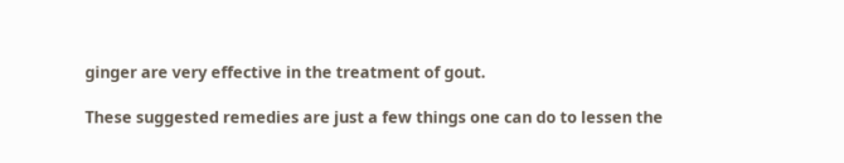ginger are very effective in the treatment of gout.

These suggested remedies are just a few things one can do to lessen the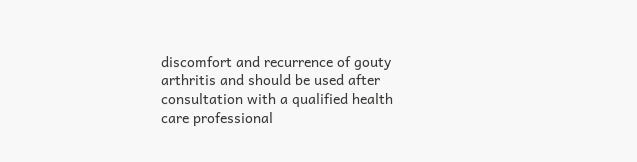discomfort and recurrence of gouty arthritis and should be used after consultation with a qualified health care professional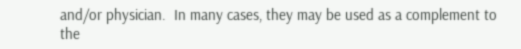and/or physician.  In many cases, they may be used as a complement to the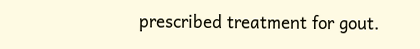prescribed treatment for gout.